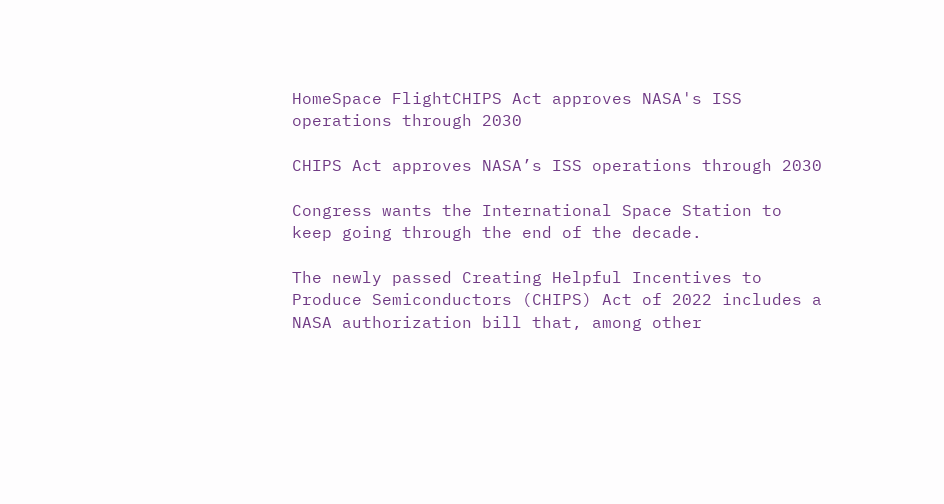HomeSpace FlightCHIPS Act approves NASA's ISS operations through 2030

CHIPS Act approves NASA’s ISS operations through 2030

Congress wants the International Space Station to keep going through the end of the decade.

The newly passed Creating Helpful Incentives to Produce Semiconductors (CHIPS) Act of 2022 includes a NASA authorization bill that, among other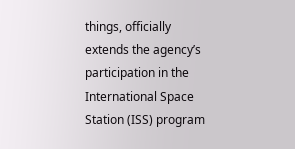things, officially extends the agency’s participation in the International Space Station (ISS) program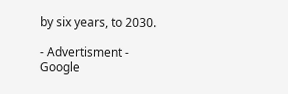by six years, to 2030.

- Advertisment -
Google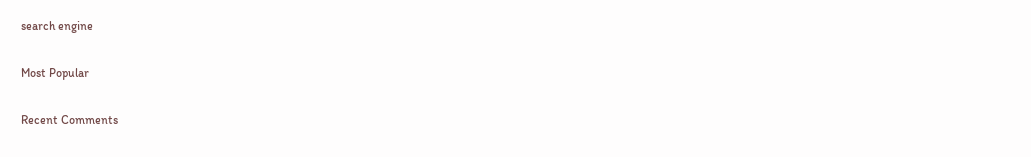search engine

Most Popular

Recent Comments